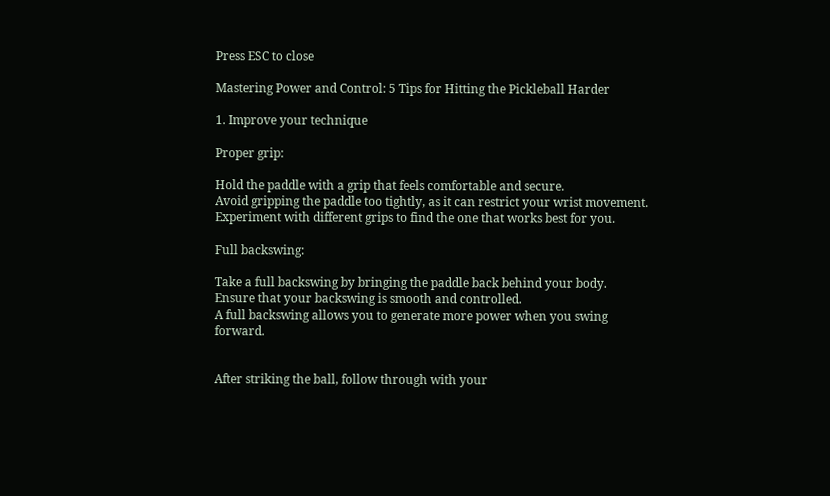Press ESC to close

Mastering Power and Control: 5 Tips for Hitting the Pickleball Harder

1. Improve your technique

Proper grip:

Hold the paddle with a grip that feels comfortable and secure.
Avoid gripping the paddle too tightly, as it can restrict your wrist movement.
Experiment with different grips to find the one that works best for you.

Full backswing:

Take a full backswing by bringing the paddle back behind your body.
Ensure that your backswing is smooth and controlled.
A full backswing allows you to generate more power when you swing forward.


After striking the ball, follow through with your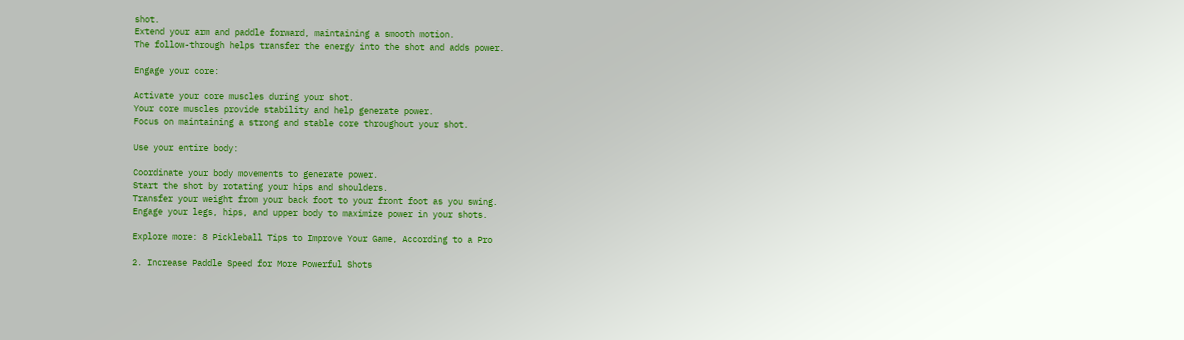shot.
Extend your arm and paddle forward, maintaining a smooth motion.
The follow-through helps transfer the energy into the shot and adds power.

Engage your core:

Activate your core muscles during your shot.
Your core muscles provide stability and help generate power.
Focus on maintaining a strong and stable core throughout your shot.

Use your entire body:

Coordinate your body movements to generate power.
Start the shot by rotating your hips and shoulders.
Transfer your weight from your back foot to your front foot as you swing.
Engage your legs, hips, and upper body to maximize power in your shots.

Explore more: 8 Pickleball Tips to Improve Your Game, According to a Pro

2. Increase Paddle Speed for More Powerful Shots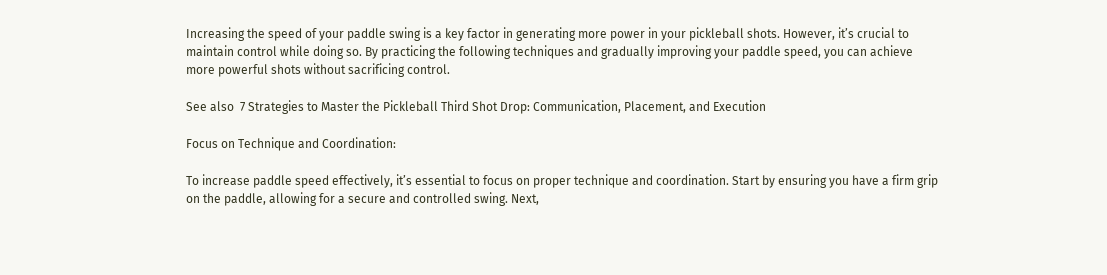Increasing the speed of your paddle swing is a key factor in generating more power in your pickleball shots. However, it’s crucial to maintain control while doing so. By practicing the following techniques and gradually improving your paddle speed, you can achieve more powerful shots without sacrificing control.

See also  7 Strategies to Master the Pickleball Third Shot Drop: Communication, Placement, and Execution

Focus on Technique and Coordination:

To increase paddle speed effectively, it’s essential to focus on proper technique and coordination. Start by ensuring you have a firm grip on the paddle, allowing for a secure and controlled swing. Next,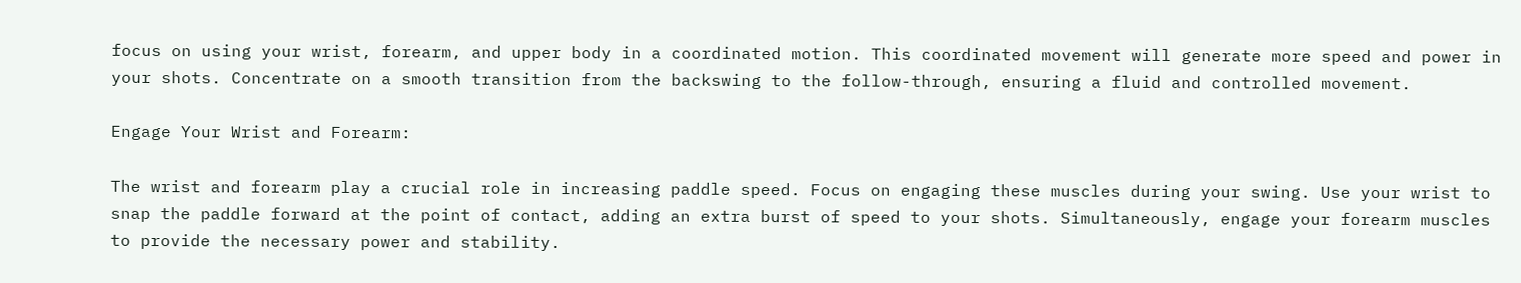focus on using your wrist, forearm, and upper body in a coordinated motion. This coordinated movement will generate more speed and power in your shots. Concentrate on a smooth transition from the backswing to the follow-through, ensuring a fluid and controlled movement.

Engage Your Wrist and Forearm:

The wrist and forearm play a crucial role in increasing paddle speed. Focus on engaging these muscles during your swing. Use your wrist to snap the paddle forward at the point of contact, adding an extra burst of speed to your shots. Simultaneously, engage your forearm muscles to provide the necessary power and stability.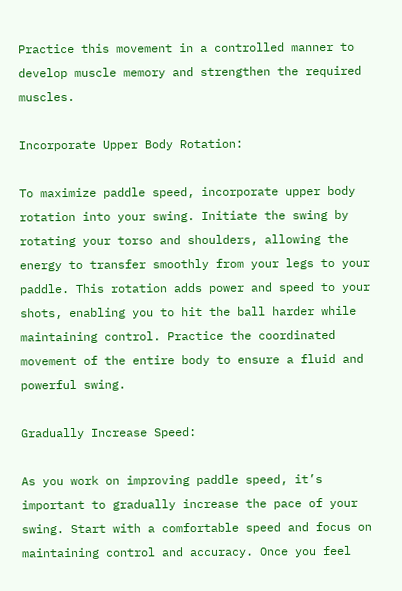Practice this movement in a controlled manner to develop muscle memory and strengthen the required muscles.

Incorporate Upper Body Rotation:

To maximize paddle speed, incorporate upper body rotation into your swing. Initiate the swing by rotating your torso and shoulders, allowing the energy to transfer smoothly from your legs to your paddle. This rotation adds power and speed to your shots, enabling you to hit the ball harder while maintaining control. Practice the coordinated movement of the entire body to ensure a fluid and powerful swing.

Gradually Increase Speed:

As you work on improving paddle speed, it’s important to gradually increase the pace of your swing. Start with a comfortable speed and focus on maintaining control and accuracy. Once you feel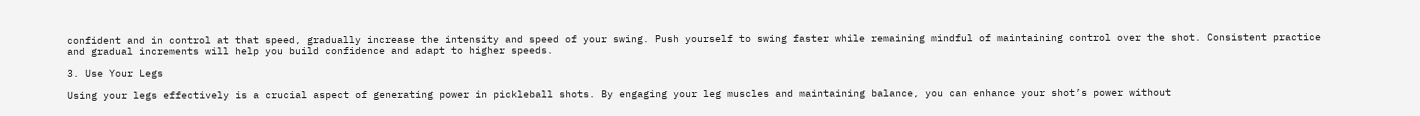confident and in control at that speed, gradually increase the intensity and speed of your swing. Push yourself to swing faster while remaining mindful of maintaining control over the shot. Consistent practice and gradual increments will help you build confidence and adapt to higher speeds.

3. Use Your Legs

Using your legs effectively is a crucial aspect of generating power in pickleball shots. By engaging your leg muscles and maintaining balance, you can enhance your shot’s power without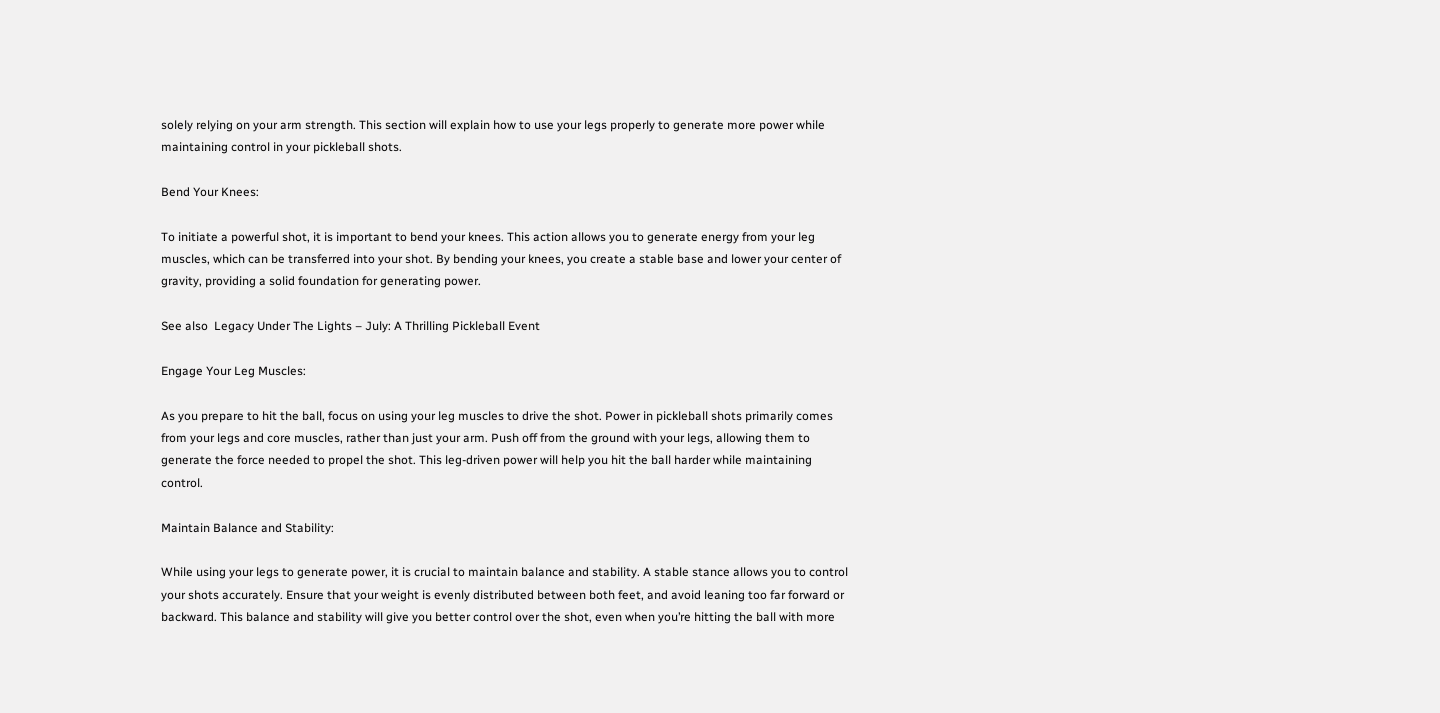solely relying on your arm strength. This section will explain how to use your legs properly to generate more power while maintaining control in your pickleball shots.

Bend Your Knees:

To initiate a powerful shot, it is important to bend your knees. This action allows you to generate energy from your leg muscles, which can be transferred into your shot. By bending your knees, you create a stable base and lower your center of gravity, providing a solid foundation for generating power.

See also  Legacy Under The Lights – July: A Thrilling Pickleball Event

Engage Your Leg Muscles:

As you prepare to hit the ball, focus on using your leg muscles to drive the shot. Power in pickleball shots primarily comes from your legs and core muscles, rather than just your arm. Push off from the ground with your legs, allowing them to generate the force needed to propel the shot. This leg-driven power will help you hit the ball harder while maintaining control.

Maintain Balance and Stability:

While using your legs to generate power, it is crucial to maintain balance and stability. A stable stance allows you to control your shots accurately. Ensure that your weight is evenly distributed between both feet, and avoid leaning too far forward or backward. This balance and stability will give you better control over the shot, even when you’re hitting the ball with more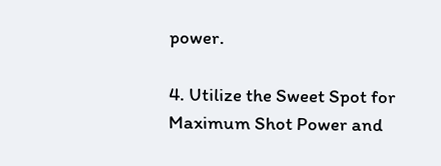power.

4. Utilize the Sweet Spot for Maximum Shot Power and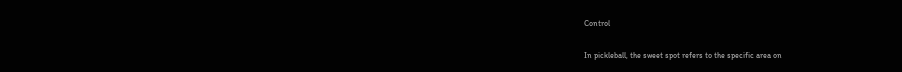Control

In pickleball, the sweet spot refers to the specific area on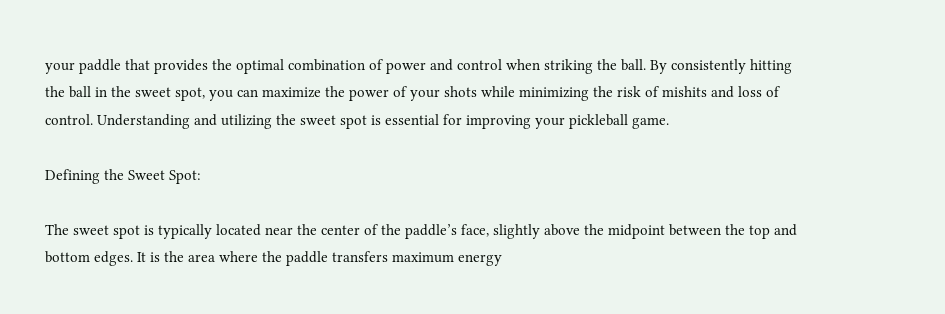your paddle that provides the optimal combination of power and control when striking the ball. By consistently hitting the ball in the sweet spot, you can maximize the power of your shots while minimizing the risk of mishits and loss of control. Understanding and utilizing the sweet spot is essential for improving your pickleball game.

Defining the Sweet Spot:

The sweet spot is typically located near the center of the paddle’s face, slightly above the midpoint between the top and bottom edges. It is the area where the paddle transfers maximum energy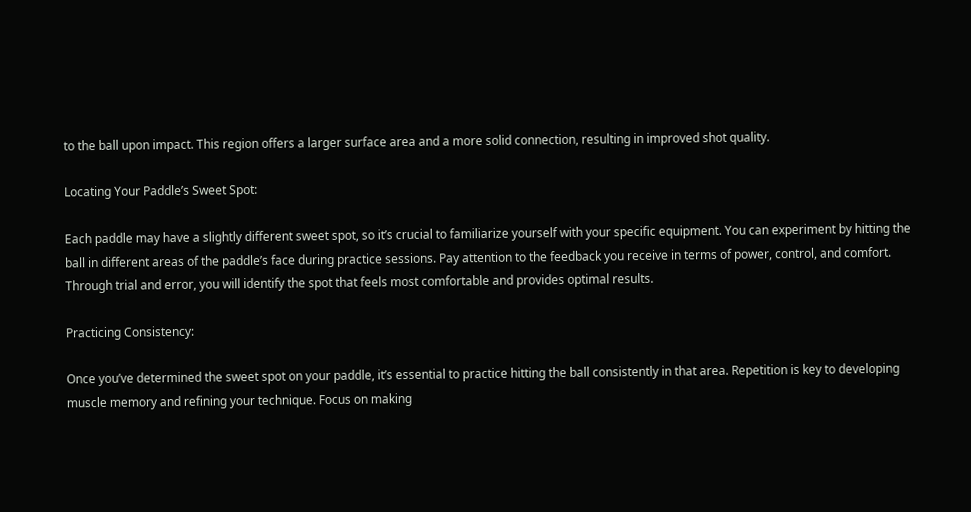to the ball upon impact. This region offers a larger surface area and a more solid connection, resulting in improved shot quality.

Locating Your Paddle’s Sweet Spot:

Each paddle may have a slightly different sweet spot, so it’s crucial to familiarize yourself with your specific equipment. You can experiment by hitting the ball in different areas of the paddle’s face during practice sessions. Pay attention to the feedback you receive in terms of power, control, and comfort. Through trial and error, you will identify the spot that feels most comfortable and provides optimal results.

Practicing Consistency:

Once you’ve determined the sweet spot on your paddle, it’s essential to practice hitting the ball consistently in that area. Repetition is key to developing muscle memory and refining your technique. Focus on making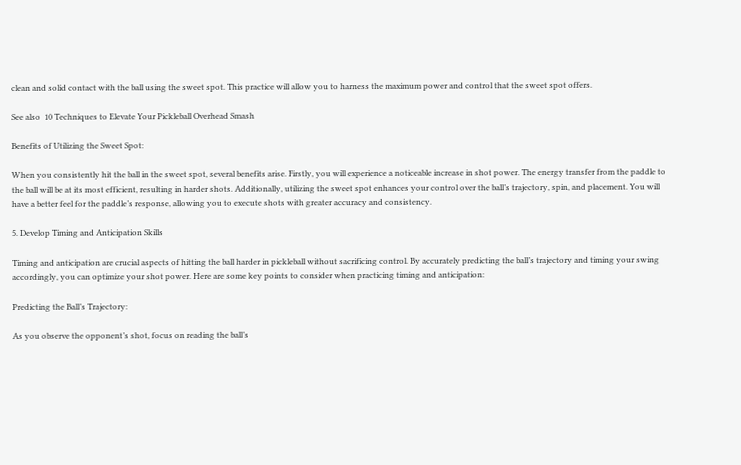clean and solid contact with the ball using the sweet spot. This practice will allow you to harness the maximum power and control that the sweet spot offers.

See also  10 Techniques to Elevate Your Pickleball Overhead Smash

Benefits of Utilizing the Sweet Spot:

When you consistently hit the ball in the sweet spot, several benefits arise. Firstly, you will experience a noticeable increase in shot power. The energy transfer from the paddle to the ball will be at its most efficient, resulting in harder shots. Additionally, utilizing the sweet spot enhances your control over the ball’s trajectory, spin, and placement. You will have a better feel for the paddle’s response, allowing you to execute shots with greater accuracy and consistency.

5. Develop Timing and Anticipation Skills

Timing and anticipation are crucial aspects of hitting the ball harder in pickleball without sacrificing control. By accurately predicting the ball’s trajectory and timing your swing accordingly, you can optimize your shot power. Here are some key points to consider when practicing timing and anticipation:

Predicting the Ball’s Trajectory:

As you observe the opponent’s shot, focus on reading the ball’s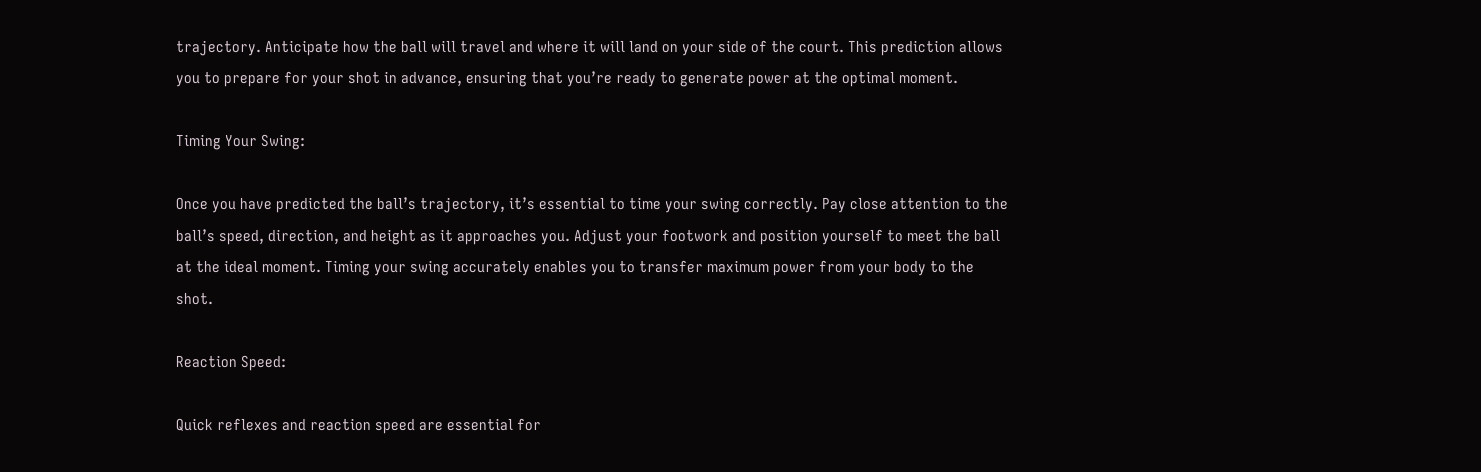trajectory. Anticipate how the ball will travel and where it will land on your side of the court. This prediction allows you to prepare for your shot in advance, ensuring that you’re ready to generate power at the optimal moment.

Timing Your Swing:

Once you have predicted the ball’s trajectory, it’s essential to time your swing correctly. Pay close attention to the ball’s speed, direction, and height as it approaches you. Adjust your footwork and position yourself to meet the ball at the ideal moment. Timing your swing accurately enables you to transfer maximum power from your body to the shot.

Reaction Speed:

Quick reflexes and reaction speed are essential for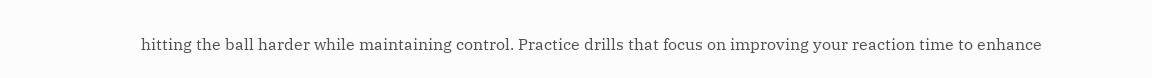hitting the ball harder while maintaining control. Practice drills that focus on improving your reaction time to enhance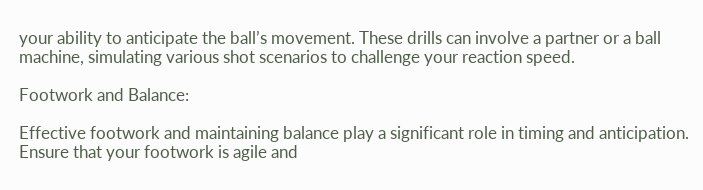your ability to anticipate the ball’s movement. These drills can involve a partner or a ball machine, simulating various shot scenarios to challenge your reaction speed.

Footwork and Balance:

Effective footwork and maintaining balance play a significant role in timing and anticipation. Ensure that your footwork is agile and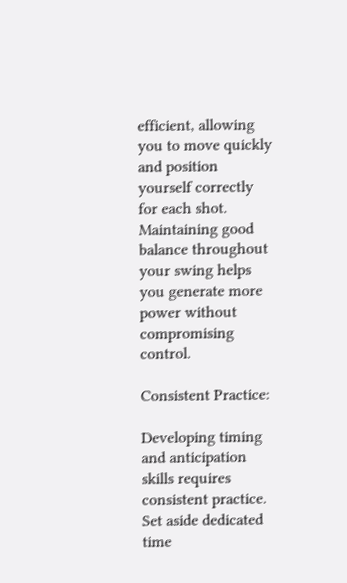efficient, allowing you to move quickly and position yourself correctly for each shot. Maintaining good balance throughout your swing helps you generate more power without compromising control.

Consistent Practice:

Developing timing and anticipation skills requires consistent practice. Set aside dedicated time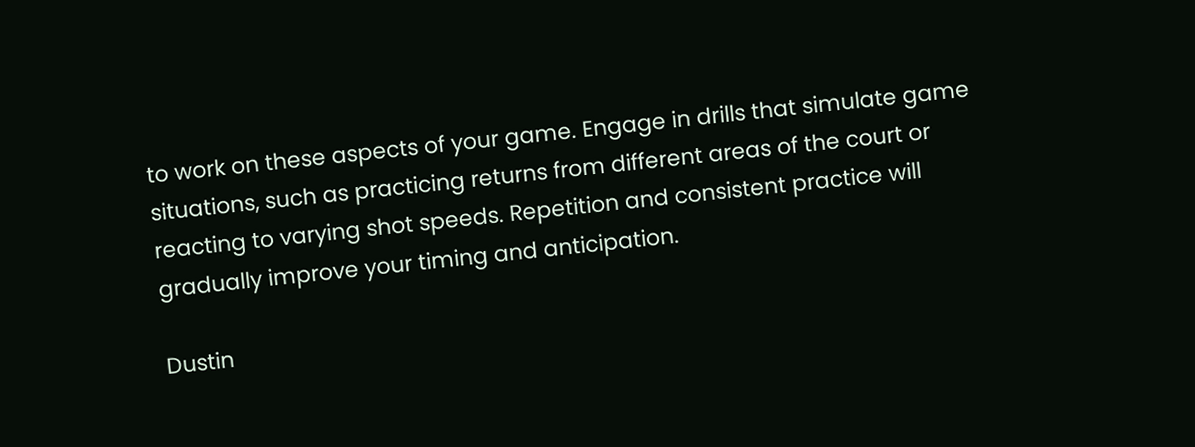to work on these aspects of your game. Engage in drills that simulate game situations, such as practicing returns from different areas of the court or reacting to varying shot speeds. Repetition and consistent practice will gradually improve your timing and anticipation.

Dustin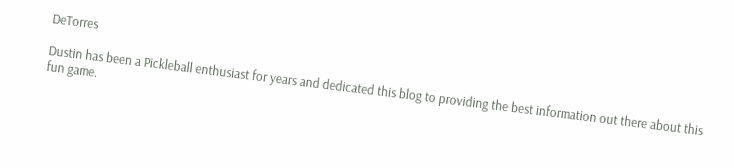DeTorres

Dustin has been a Pickleball enthusiast for years and dedicated this blog to providing the best information out there about this fun game.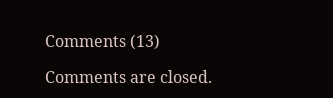Comments (13)

Comments are closed.